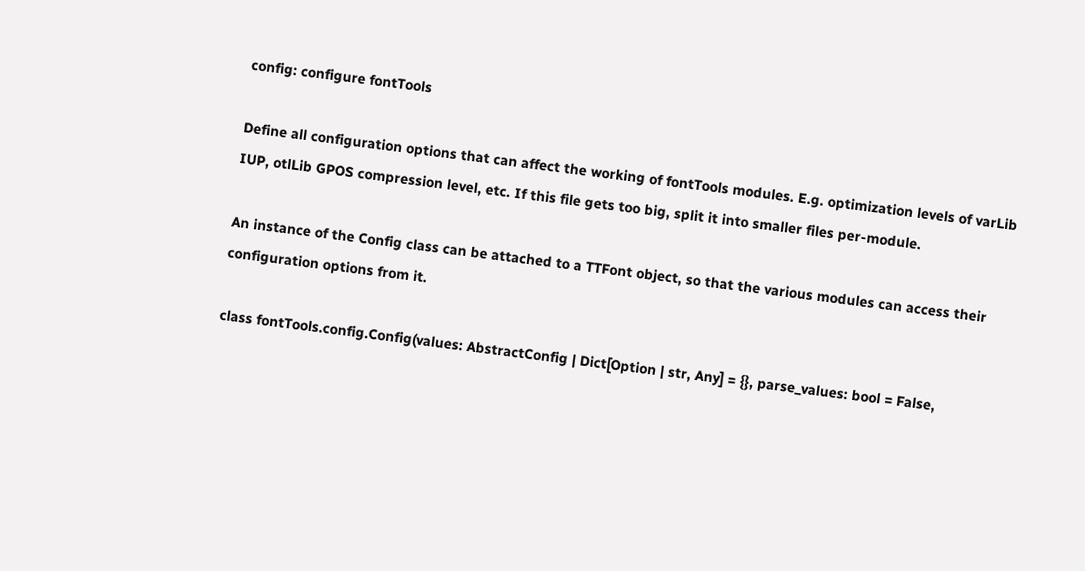config: configure fontTools

Define all configuration options that can affect the working of fontTools modules. E.g. optimization levels of varLib IUP, otlLib GPOS compression level, etc. If this file gets too big, split it into smaller files per-module.

An instance of the Config class can be attached to a TTFont object, so that the various modules can access their configuration options from it.

class fontTools.config.Config(values: AbstractConfig | Dict[Option | str, Any] = {}, parse_values: bool = False,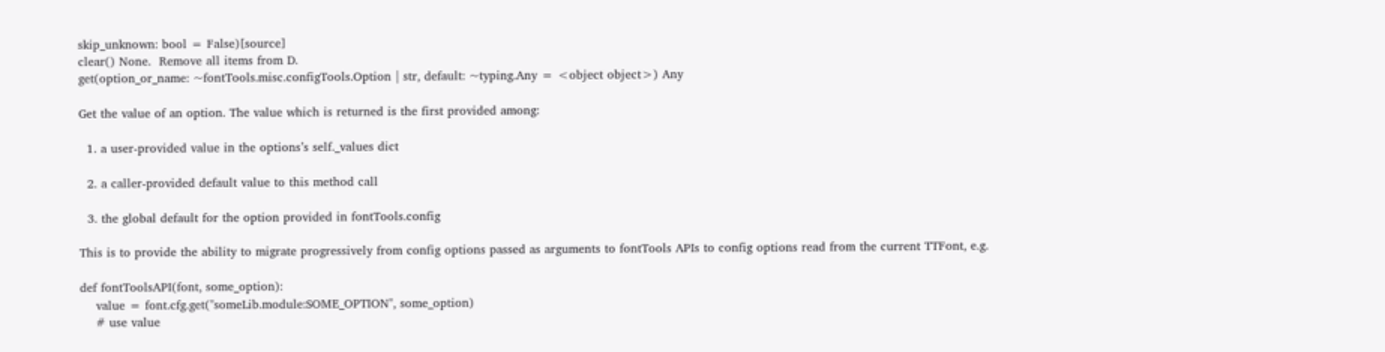skip_unknown: bool = False)[source]
clear() None.  Remove all items from D.
get(option_or_name: ~fontTools.misc.configTools.Option | str, default: ~typing.Any = <object object>) Any

Get the value of an option. The value which is returned is the first provided among:

  1. a user-provided value in the options’s self._values dict

  2. a caller-provided default value to this method call

  3. the global default for the option provided in fontTools.config

This is to provide the ability to migrate progressively from config options passed as arguments to fontTools APIs to config options read from the current TTFont, e.g.

def fontToolsAPI(font, some_option):
    value = font.cfg.get("someLib.module:SOME_OPTION", some_option)
    # use value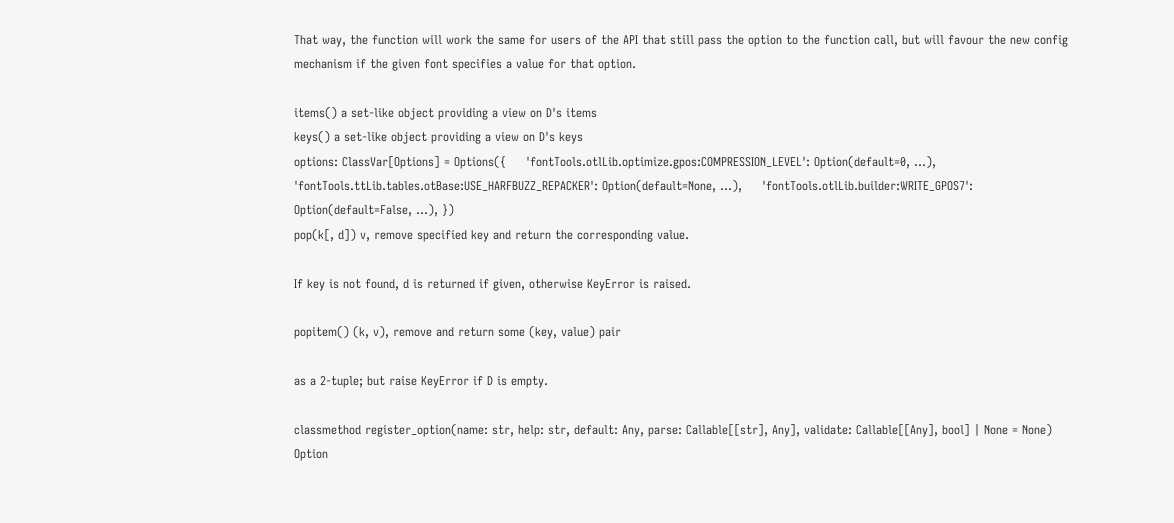That way, the function will work the same for users of the API that still pass the option to the function call, but will favour the new config mechanism if the given font specifies a value for that option.

items() a set-like object providing a view on D's items
keys() a set-like object providing a view on D's keys
options: ClassVar[Options] = Options({     'fontTools.otlLib.optimize.gpos:COMPRESSION_LEVEL': Option(default=0, ...),     'fontTools.ttLib.tables.otBase:USE_HARFBUZZ_REPACKER': Option(default=None, ...),     'fontTools.otlLib.builder:WRITE_GPOS7': Option(default=False, ...), })
pop(k[, d]) v, remove specified key and return the corresponding value.

If key is not found, d is returned if given, otherwise KeyError is raised.

popitem() (k, v), remove and return some (key, value) pair

as a 2-tuple; but raise KeyError if D is empty.

classmethod register_option(name: str, help: str, default: Any, parse: Callable[[str], Any], validate: Callable[[Any], bool] | None = None) Option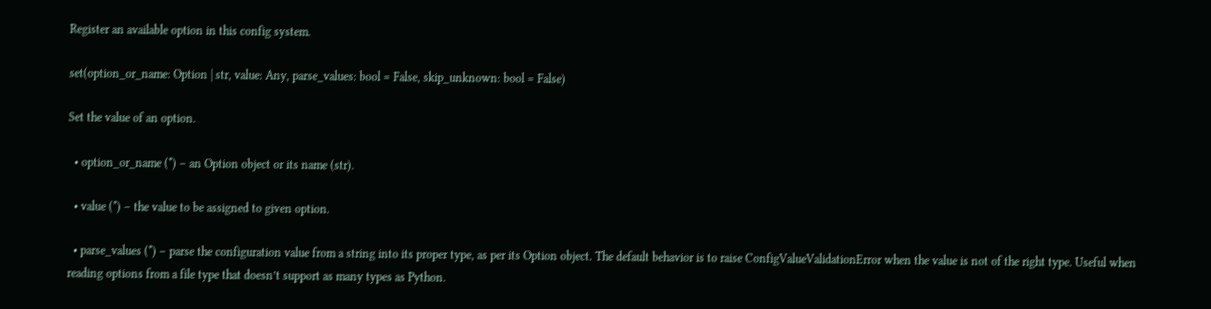Register an available option in this config system.

set(option_or_name: Option | str, value: Any, parse_values: bool = False, skip_unknown: bool = False)

Set the value of an option.

  • option_or_name (*) – an Option object or its name (str).

  • value (*) – the value to be assigned to given option.

  • parse_values (*) – parse the configuration value from a string into its proper type, as per its Option object. The default behavior is to raise ConfigValueValidationError when the value is not of the right type. Useful when reading options from a file type that doesn’t support as many types as Python.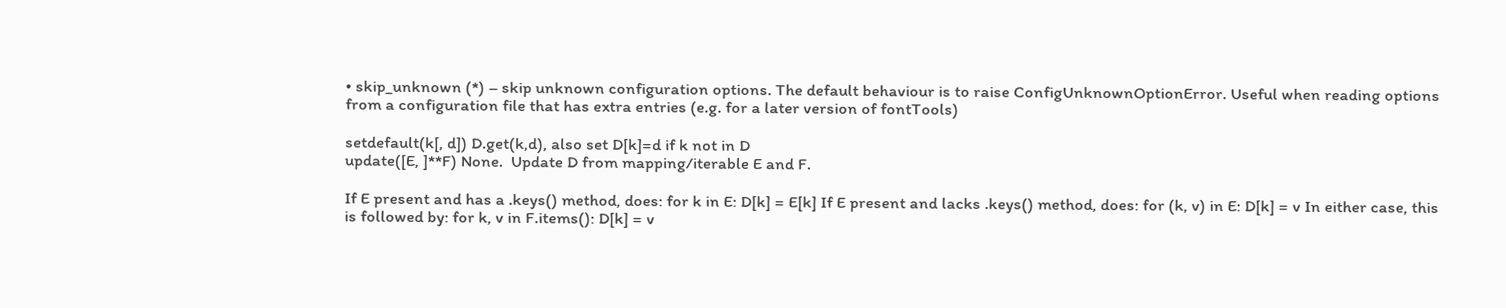• skip_unknown (*) – skip unknown configuration options. The default behaviour is to raise ConfigUnknownOptionError. Useful when reading options from a configuration file that has extra entries (e.g. for a later version of fontTools)

setdefault(k[, d]) D.get(k,d), also set D[k]=d if k not in D
update([E, ]**F) None.  Update D from mapping/iterable E and F.

If E present and has a .keys() method, does: for k in E: D[k] = E[k] If E present and lacks .keys() method, does: for (k, v) in E: D[k] = v In either case, this is followed by: for k, v in F.items(): D[k] = v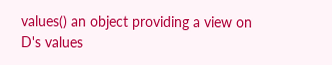values() an object providing a view on D's values